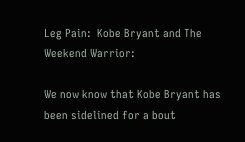Leg Pain:  Kobe Bryant and The Weekend Warrior:

We now know that Kobe Bryant has been sidelined for a bout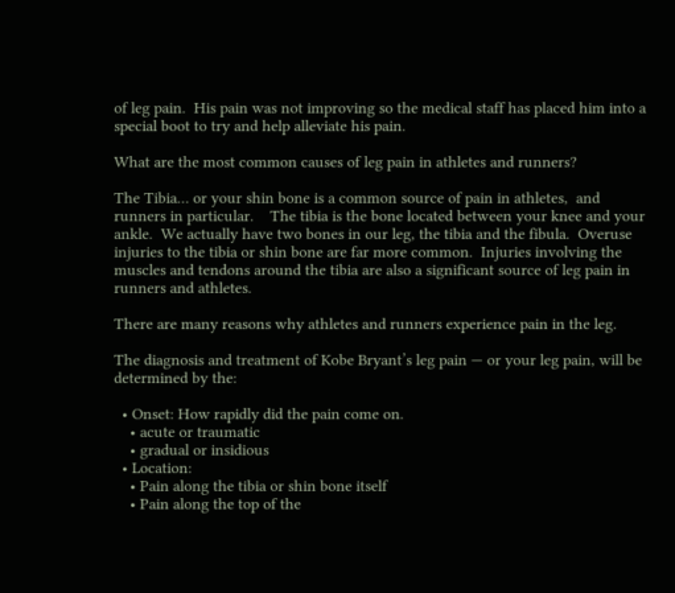of leg pain.  His pain was not improving so the medical staff has placed him into a special boot to try and help alleviate his pain.

What are the most common causes of leg pain in athletes and runners?

The Tibia… or your shin bone is a common source of pain in athletes,  and runners in particular.    The tibia is the bone located between your knee and your ankle.  We actually have two bones in our leg, the tibia and the fibula.  Overuse injuries to the tibia or shin bone are far more common.  Injuries involving the muscles and tendons around the tibia are also a significant source of leg pain in runners and athletes.

There are many reasons why athletes and runners experience pain in the leg.

The diagnosis and treatment of Kobe Bryant’s leg pain — or your leg pain, will be determined by the:

  • Onset: How rapidly did the pain come on.
    • acute or traumatic
    • gradual or insidious
  • Location:
    • Pain along the tibia or shin bone itself
    • Pain along the top of the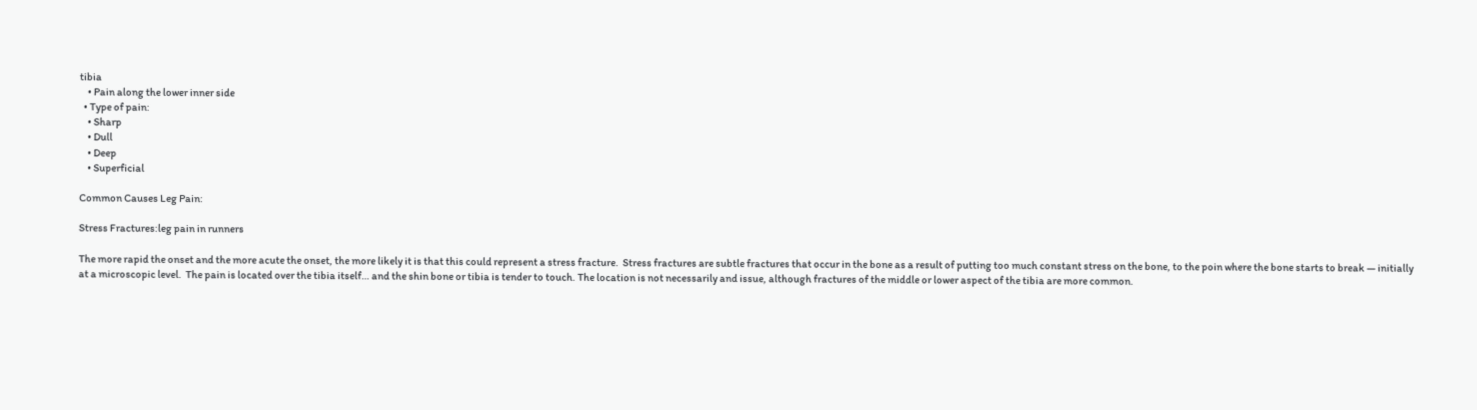tibia
    • Pain along the lower inner side
  • Type of pain:
    • Sharp
    • Dull
    • Deep
    • Superficial

Common Causes Leg Pain:

Stress Fractures:leg pain in runners

The more rapid the onset and the more acute the onset, the more likely it is that this could represent a stress fracture.  Stress fractures are subtle fractures that occur in the bone as a result of putting too much constant stress on the bone, to the poin where the bone starts to break — initially at a microscopic level.  The pain is located over the tibia itself… and the shin bone or tibia is tender to touch. The location is not necessarily and issue, although fractures of the middle or lower aspect of the tibia are more common.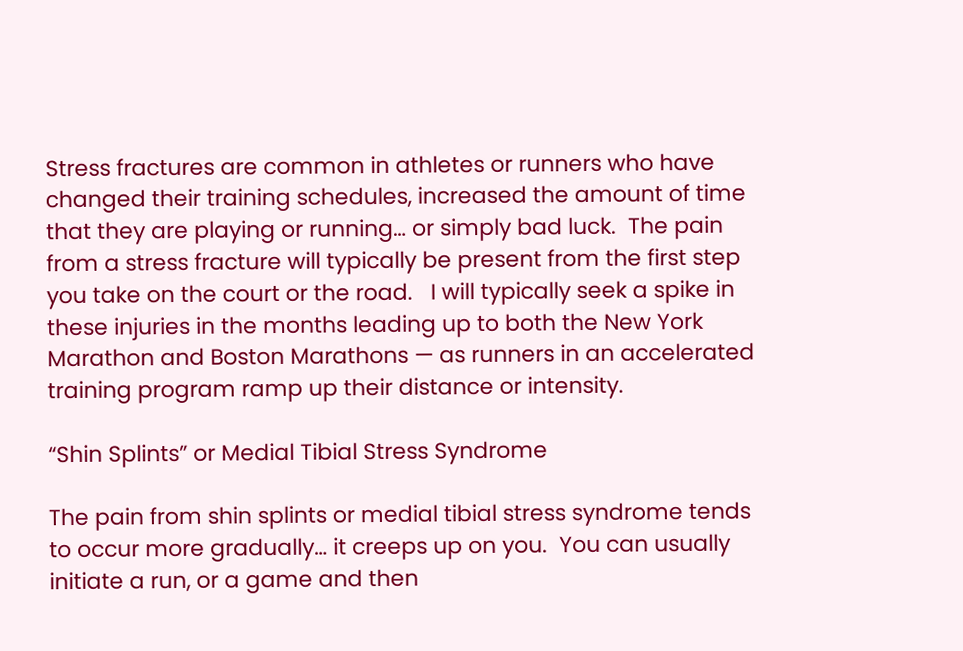Stress fractures are common in athletes or runners who have changed their training schedules, increased the amount of time that they are playing or running… or simply bad luck.  The pain from a stress fracture will typically be present from the first step you take on the court or the road.   I will typically seek a spike in these injuries in the months leading up to both the New York Marathon and Boston Marathons — as runners in an accelerated training program ramp up their distance or intensity.

“Shin Splints” or Medial Tibial Stress Syndrome

The pain from shin splints or medial tibial stress syndrome tends to occur more gradually… it creeps up on you.  You can usually initiate a run, or a game and then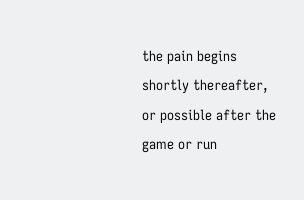the pain begins shortly thereafter, or possible after the game or run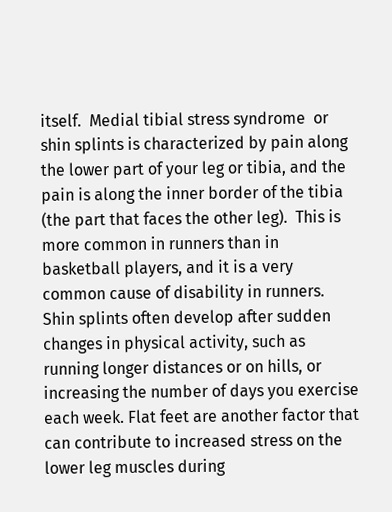itself.  Medial tibial stress syndrome  or shin splints is characterized by pain along the lower part of your leg or tibia, and the pain is along the inner border of the tibia (the part that faces the other leg).  This is more common in runners than in basketball players, and it is a very common cause of disability in runners.   Shin splints often develop after sudden changes in physical activity, such as running longer distances or on hills, or increasing the number of days you exercise each week. Flat feet are another factor that can contribute to increased stress on the lower leg muscles during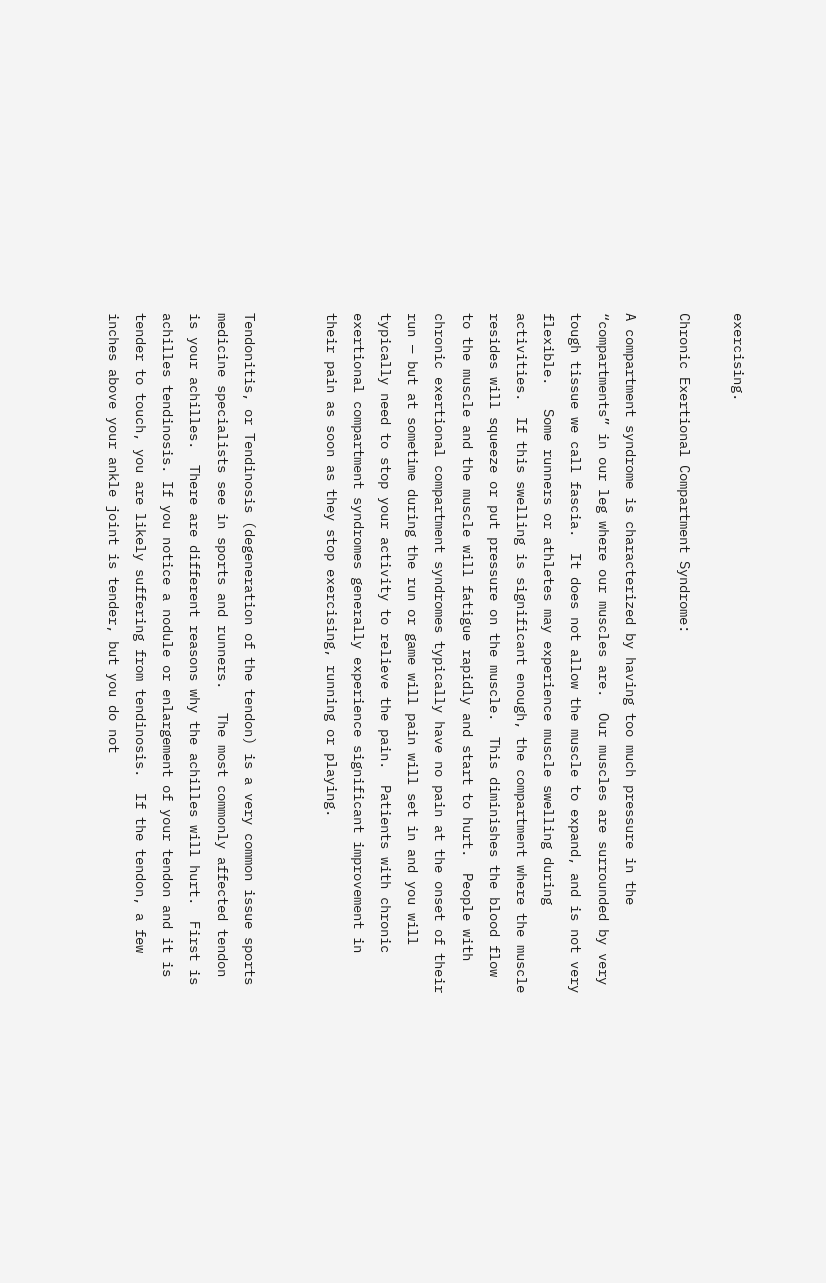exercising.

Chronic Exertional Compartment Syndrome:

A compartment syndrome is characterized by having too much pressure in the “compartments” in our leg where our muscles are.  Our muscles are surrounded by very tough tissue we call fascia.  It does not allow the muscle to expand, and is not very flexible.   Some runners or athletes may experience muscle swelling during activities.  If this swelling is significant enough, the compartment where the muscle resides will squeeze or put pressure on the muscle.  This diminishes the blood flow to the muscle and the muscle will fatigue rapidly and start to hurt.  People with chronic exertional compartment syndromes typically have no pain at the onset of their run — but at sometime during the run or game will pain will set in and you will typically need to stop your activity to relieve the pain.  Patients with chronic exertional compartment syndromes generally experience significant improvement in their pain as soon as they stop exercising, running or playing.


Tendonitis, or Tendinosis (degeneration of the tendon) is a very common issue sports medicine specialists see in sports and runners.   The most commonly affected tendon is your achilles.  There are different reasons why the achilles will hurt.  First is achilles tendinosis. If you notice a nodule or enlargement of your tendon and it is tender to touch, you are likely suffering from tendinosis.  If the tendon, a few inches above your ankle joint is tender, but you do not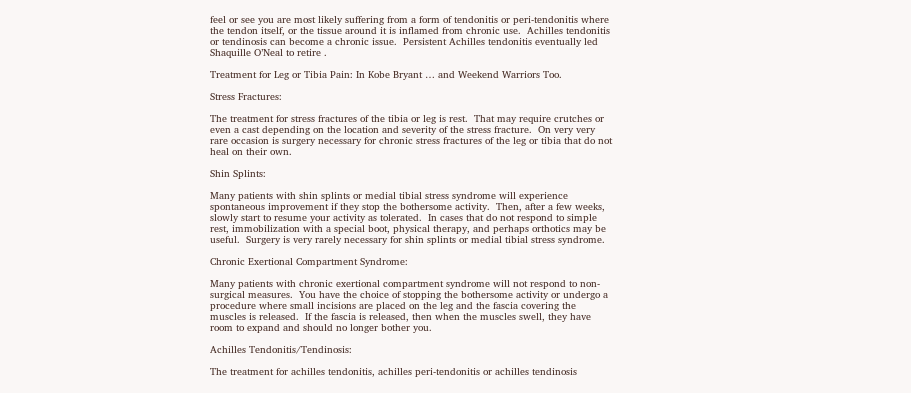feel or see you are most likely suffering from a form of tendonitis or peri-tendonitis where the tendon itself, or the tissue around it is inflamed from chronic use.  Achilles tendonitis or tendinosis can become a chronic issue.  Persistent Achilles tendonitis eventually led Shaquille O’Neal to retire .

Treatment for Leg or Tibia Pain: In Kobe Bryant … and Weekend Warriors Too.

Stress Fractures:

The treatment for stress fractures of the tibia or leg is rest.  That may require crutches or even a cast depending on the location and severity of the stress fracture.  On very very rare occasion is surgery necessary for chronic stress fractures of the leg or tibia that do not heal on their own.

Shin Splints:

Many patients with shin splints or medial tibial stress syndrome will experience spontaneous improvement if they stop the bothersome activity.  Then, after a few weeks, slowly start to resume your activity as tolerated.  In cases that do not respond to simple rest, immobilization with a special boot, physical therapy, and perhaps orthotics may be useful.  Surgery is very rarely necessary for shin splints or medial tibial stress syndrome.

Chronic Exertional Compartment Syndrome:

Many patients with chronic exertional compartment syndrome will not respond to non-surgical measures.  You have the choice of stopping the bothersome activity or undergo a procedure where small incisions are placed on the leg and the fascia covering the muscles is released.  If the fascia is released, then when the muscles swell, they have room to expand and should no longer bother you.

Achilles Tendonitis/Tendinosis:

The treatment for achilles tendonitis, achilles peri-tendonitis or achilles tendinosis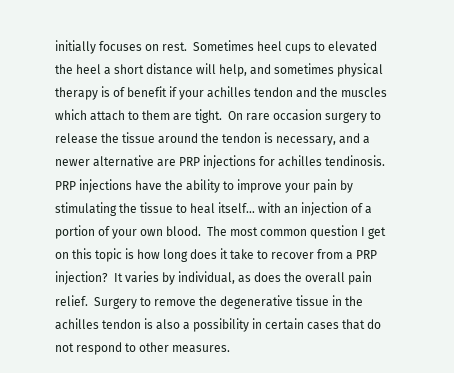initially focuses on rest.  Sometimes heel cups to elevated the heel a short distance will help, and sometimes physical therapy is of benefit if your achilles tendon and the muscles which attach to them are tight.  On rare occasion surgery to release the tissue around the tendon is necessary, and a newer alternative are PRP injections for achilles tendinosis.   PRP injections have the ability to improve your pain by stimulating the tissue to heal itself… with an injection of a portion of your own blood.  The most common question I get on this topic is how long does it take to recover from a PRP injection?  It varies by individual, as does the overall pain relief.  Surgery to remove the degenerative tissue in the achilles tendon is also a possibility in certain cases that do not respond to other measures.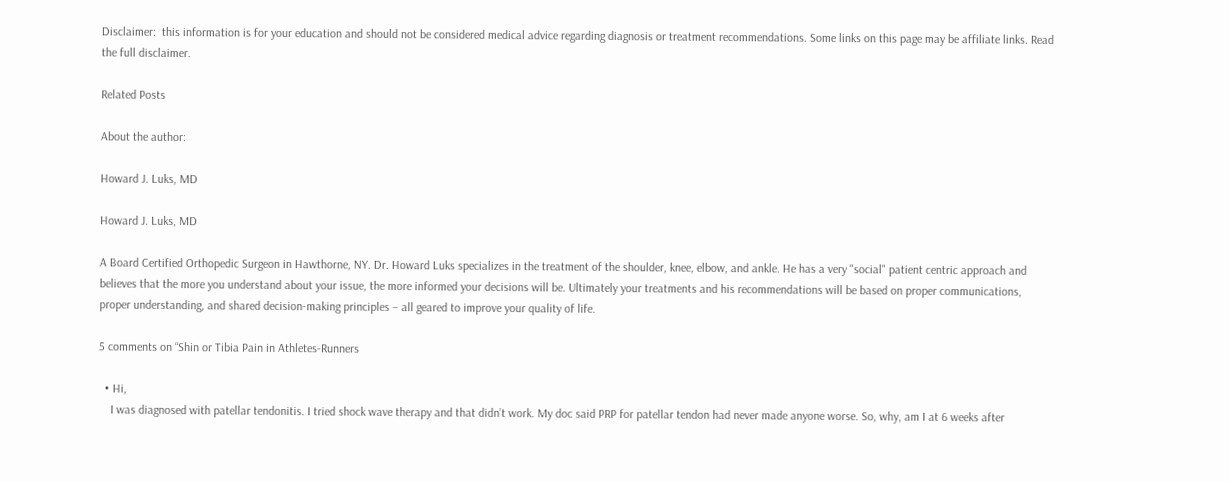Disclaimer:  this information is for your education and should not be considered medical advice regarding diagnosis or treatment recommendations. Some links on this page may be affiliate links. Read the full disclaimer.

Related Posts

About the author:

Howard J. Luks, MD

Howard J. Luks, MD

A Board Certified Orthopedic Surgeon in Hawthorne, NY. Dr. Howard Luks specializes in the treatment of the shoulder, knee, elbow, and ankle. He has a very "social" patient centric approach and believes that the more you understand about your issue, the more informed your decisions will be. Ultimately your treatments and his recommendations will be based on proper communications, proper understanding, and shared decision-making principles – all geared to improve your quality of life.

5 comments on “Shin or Tibia Pain in Athletes-Runners

  • Hi,
    I was diagnosed with patellar tendonitis. I tried shock wave therapy and that didn’t work. My doc said PRP for patellar tendon had never made anyone worse. So, why, am I at 6 weeks after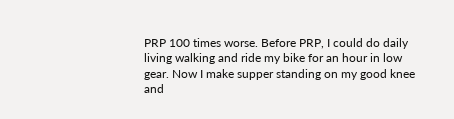PRP 100 times worse. Before PRP, I could do daily living walking and ride my bike for an hour in low gear. Now I make supper standing on my good knee and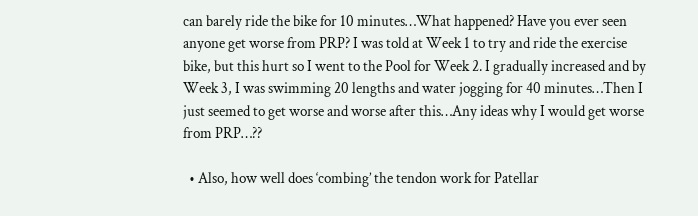can barely ride the bike for 10 minutes…What happened? Have you ever seen anyone get worse from PRP? I was told at Week 1 to try and ride the exercise bike, but this hurt so I went to the Pool for Week 2. I gradually increased and by Week 3, I was swimming 20 lengths and water jogging for 40 minutes…Then I just seemed to get worse and worse after this…Any ideas why I would get worse from PRP…??

  • Also, how well does ‘combing’ the tendon work for Patellar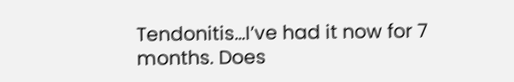Tendonitis…I’ve had it now for 7 months. Does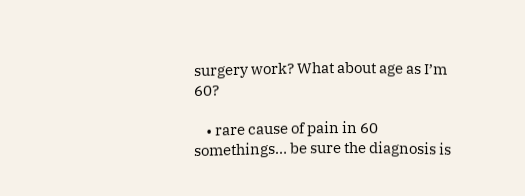surgery work? What about age as I’m 60?

    • rare cause of pain in 60 somethings… be sure the diagnosis is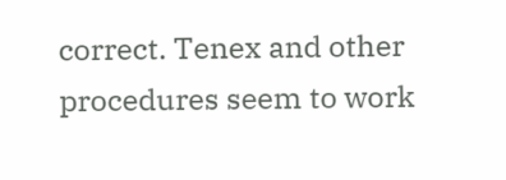correct. Tenex and other procedures seem to work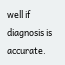well if diagnosis is accurate.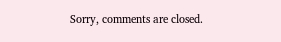Sorry, comments are closed.